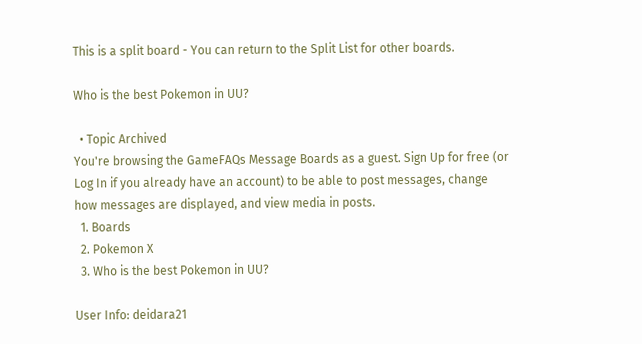This is a split board - You can return to the Split List for other boards.

Who is the best Pokemon in UU?

  • Topic Archived
You're browsing the GameFAQs Message Boards as a guest. Sign Up for free (or Log In if you already have an account) to be able to post messages, change how messages are displayed, and view media in posts.
  1. Boards
  2. Pokemon X
  3. Who is the best Pokemon in UU?

User Info: deidara21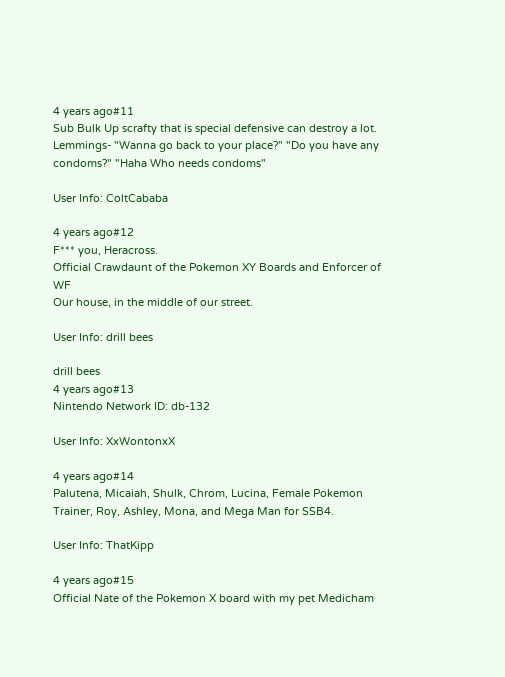4 years ago#11
Sub Bulk Up scrafty that is special defensive can destroy a lot.
Lemmings- "Wanna go back to your place?" "Do you have any condoms?" "Haha Who needs condoms"

User Info: ColtCababa

4 years ago#12
F*** you, Heracross.
Official Crawdaunt of the Pokemon XY Boards and Enforcer of WF
Our house, in the middle of our street.

User Info: drill bees

drill bees
4 years ago#13
Nintendo Network ID: db-132

User Info: XxWontonxX

4 years ago#14
Palutena, Micaiah, Shulk, Chrom, Lucina, Female Pokemon Trainer, Roy, Ashley, Mona, and Mega Man for SSB4.

User Info: ThatKipp

4 years ago#15
Official Nate of the Pokemon X board with my pet Medicham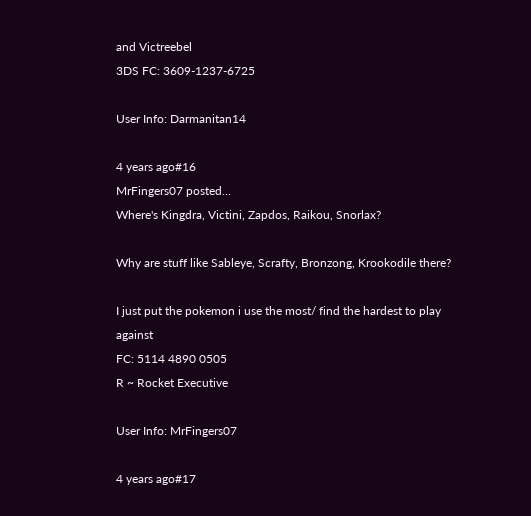and Victreebel
3DS FC: 3609-1237-6725

User Info: Darmanitan14

4 years ago#16
MrFingers07 posted...
Where's Kingdra, Victini, Zapdos, Raikou, Snorlax?

Why are stuff like Sableye, Scrafty, Bronzong, Krookodile there?

I just put the pokemon i use the most/ find the hardest to play against
FC: 5114 4890 0505
R ~ Rocket Executive

User Info: MrFingers07

4 years ago#17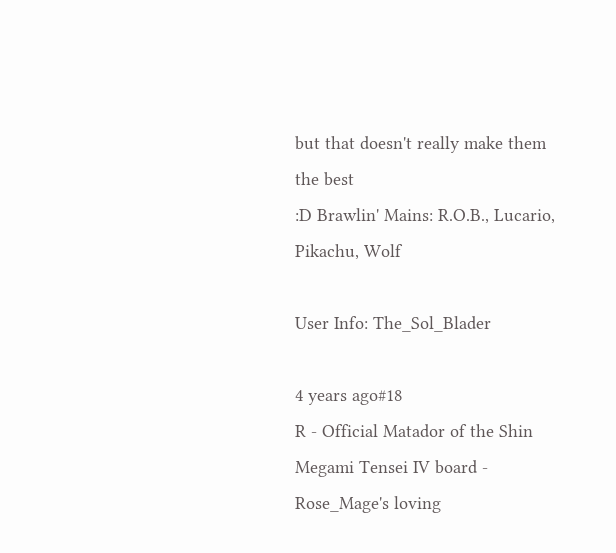but that doesn't really make them the best
:D Brawlin' Mains: R.O.B., Lucario, Pikachu, Wolf

User Info: The_Sol_Blader

4 years ago#18
R - Official Matador of the Shin Megami Tensei IV board - Rose_Mage's loving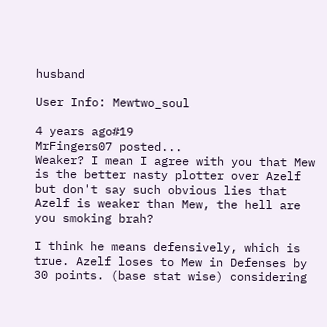husband

User Info: Mewtwo_soul

4 years ago#19
MrFingers07 posted...
Weaker? I mean I agree with you that Mew is the better nasty plotter over Azelf but don't say such obvious lies that Azelf is weaker than Mew, the hell are you smoking brah?

I think he means defensively, which is true. Azelf loses to Mew in Defenses by 30 points. (base stat wise) considering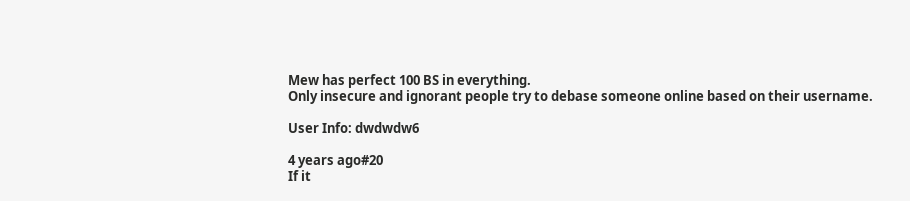Mew has perfect 100 BS in everything.
Only insecure and ignorant people try to debase someone online based on their username.

User Info: dwdwdw6

4 years ago#20
If it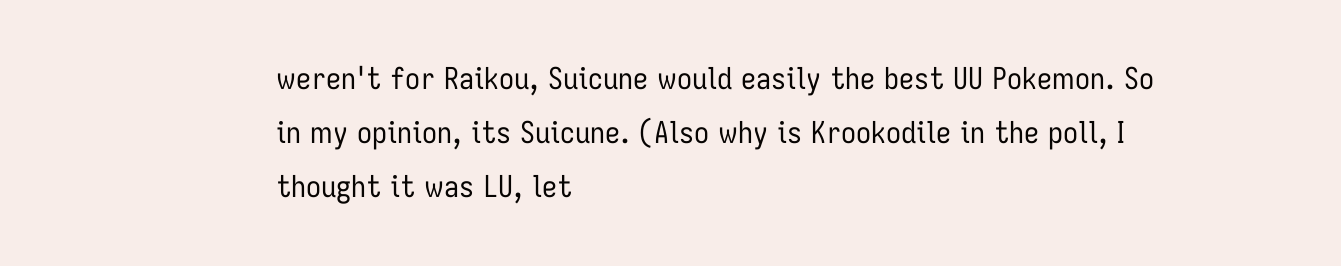weren't for Raikou, Suicune would easily the best UU Pokemon. So in my opinion, its Suicune. (Also why is Krookodile in the poll, I thought it was LU, let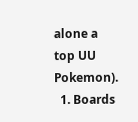alone a top UU Pokemon).
  1. Boards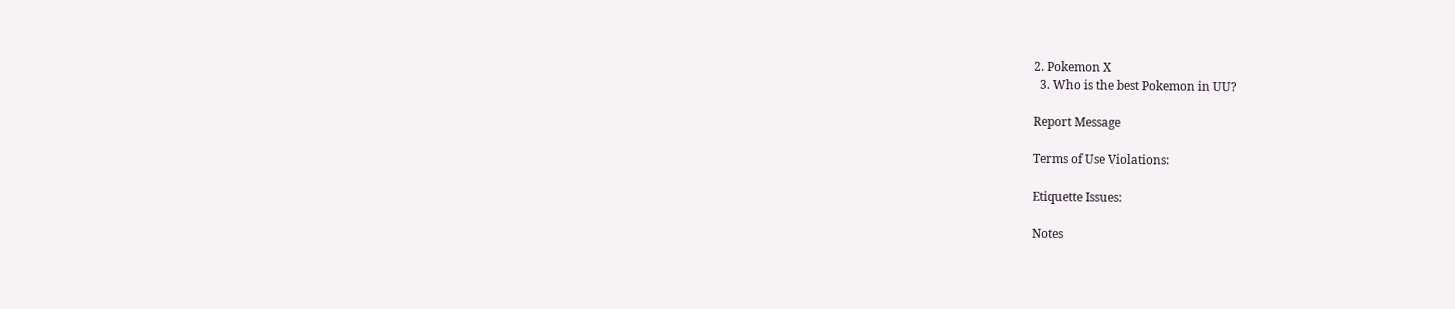2. Pokemon X
  3. Who is the best Pokemon in UU?

Report Message

Terms of Use Violations:

Etiquette Issues:

Notes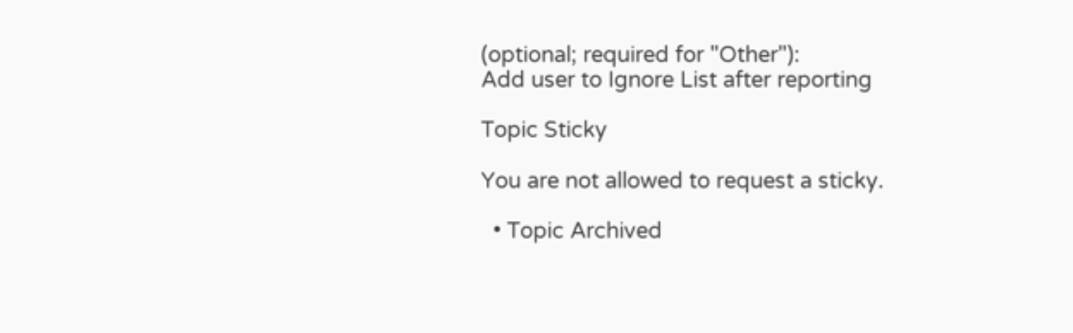(optional; required for "Other"):
Add user to Ignore List after reporting

Topic Sticky

You are not allowed to request a sticky.

  • Topic Archived